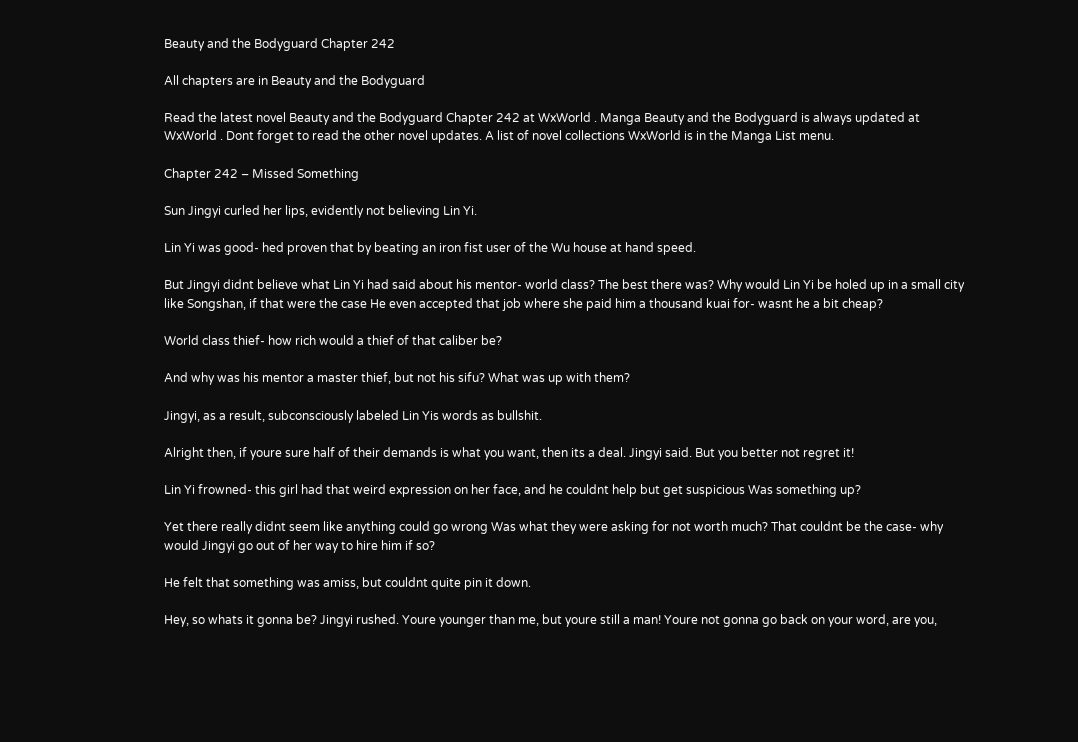Beauty and the Bodyguard Chapter 242

All chapters are in Beauty and the Bodyguard

Read the latest novel Beauty and the Bodyguard Chapter 242 at WxWorld . Manga Beauty and the Bodyguard is always updated at WxWorld . Dont forget to read the other novel updates. A list of novel collections WxWorld is in the Manga List menu.

Chapter 242 – Missed Something

Sun Jingyi curled her lips, evidently not believing Lin Yi.

Lin Yi was good- hed proven that by beating an iron fist user of the Wu house at hand speed.

But Jingyi didnt believe what Lin Yi had said about his mentor- world class? The best there was? Why would Lin Yi be holed up in a small city like Songshan, if that were the case He even accepted that job where she paid him a thousand kuai for- wasnt he a bit cheap?

World class thief- how rich would a thief of that caliber be?

And why was his mentor a master thief, but not his sifu? What was up with them?

Jingyi, as a result, subconsciously labeled Lin Yis words as bullshit.

Alright then, if youre sure half of their demands is what you want, then its a deal. Jingyi said. But you better not regret it!

Lin Yi frowned- this girl had that weird expression on her face, and he couldnt help but get suspicious Was something up?

Yet there really didnt seem like anything could go wrong Was what they were asking for not worth much? That couldnt be the case- why would Jingyi go out of her way to hire him if so?

He felt that something was amiss, but couldnt quite pin it down.

Hey, so whats it gonna be? Jingyi rushed. Youre younger than me, but youre still a man! Youre not gonna go back on your word, are you,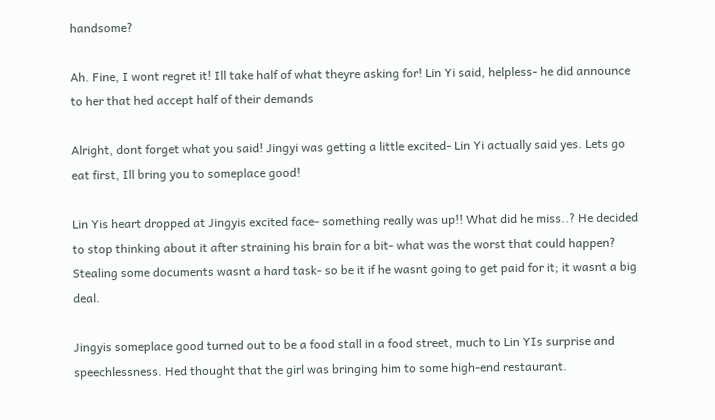handsome?

Ah. Fine, I wont regret it! Ill take half of what theyre asking for! Lin Yi said, helpless- he did announce to her that hed accept half of their demands

Alright, dont forget what you said! Jingyi was getting a little excited- Lin Yi actually said yes. Lets go eat first, Ill bring you to someplace good!

Lin Yis heart dropped at Jingyis excited face- something really was up!! What did he miss..? He decided to stop thinking about it after straining his brain for a bit- what was the worst that could happen? Stealing some documents wasnt a hard task- so be it if he wasnt going to get paid for it; it wasnt a big deal.

Jingyis someplace good turned out to be a food stall in a food street, much to Lin YIs surprise and speechlessness. Hed thought that the girl was bringing him to some high-end restaurant.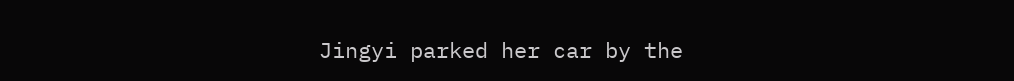Jingyi parked her car by the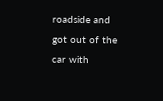roadside and got out of the car with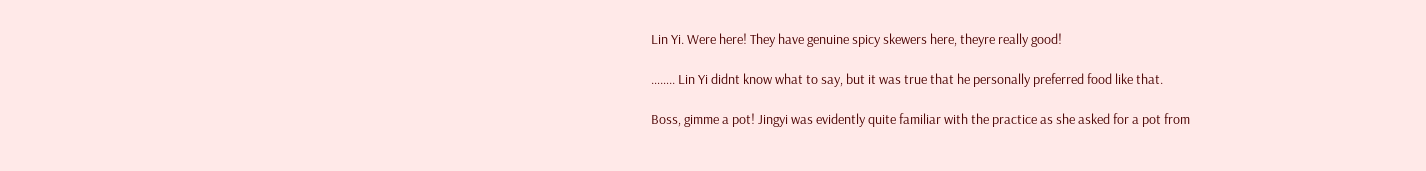Lin Yi. Were here! They have genuine spicy skewers here, theyre really good!

…….. Lin Yi didnt know what to say, but it was true that he personally preferred food like that.

Boss, gimme a pot! Jingyi was evidently quite familiar with the practice as she asked for a pot from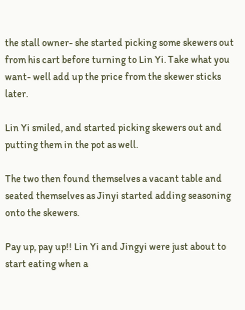the stall owner- she started picking some skewers out from his cart before turning to Lin Yi. Take what you want- well add up the price from the skewer sticks later.

Lin Yi smiled, and started picking skewers out and putting them in the pot as well.

The two then found themselves a vacant table and seated themselves as Jinyi started adding seasoning onto the skewers.

Pay up, pay up!! Lin Yi and Jingyi were just about to start eating when a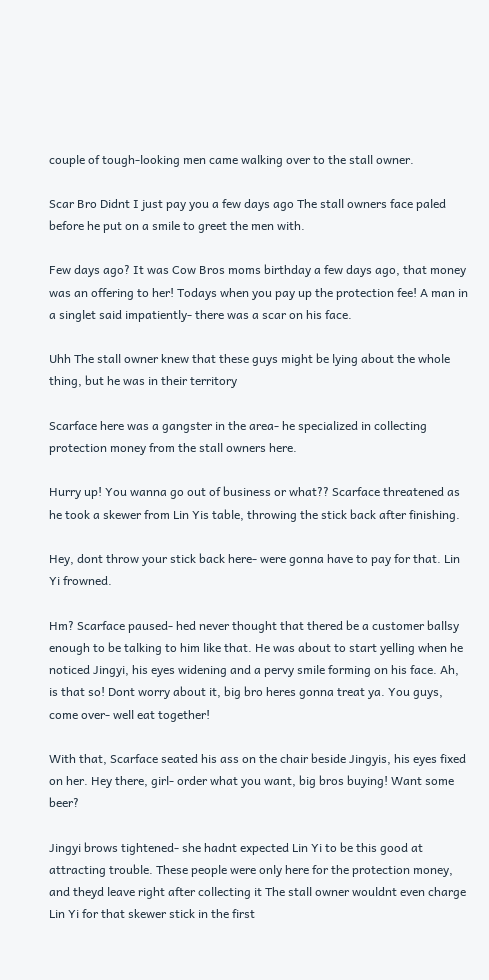couple of tough-looking men came walking over to the stall owner.

Scar Bro Didnt I just pay you a few days ago The stall owners face paled before he put on a smile to greet the men with.

Few days ago? It was Cow Bros moms birthday a few days ago, that money was an offering to her! Todays when you pay up the protection fee! A man in a singlet said impatiently- there was a scar on his face.

Uhh The stall owner knew that these guys might be lying about the whole thing, but he was in their territory

Scarface here was a gangster in the area- he specialized in collecting protection money from the stall owners here.

Hurry up! You wanna go out of business or what?? Scarface threatened as he took a skewer from Lin Yis table, throwing the stick back after finishing.

Hey, dont throw your stick back here- were gonna have to pay for that. Lin Yi frowned.

Hm? Scarface paused- hed never thought that thered be a customer ballsy enough to be talking to him like that. He was about to start yelling when he noticed Jingyi, his eyes widening and a pervy smile forming on his face. Ah, is that so! Dont worry about it, big bro heres gonna treat ya. You guys, come over- well eat together!

With that, Scarface seated his ass on the chair beside Jingyis, his eyes fixed on her. Hey there, girl- order what you want, big bros buying! Want some beer?

Jingyi brows tightened- she hadnt expected Lin Yi to be this good at attracting trouble. These people were only here for the protection money, and theyd leave right after collecting it The stall owner wouldnt even charge Lin Yi for that skewer stick in the first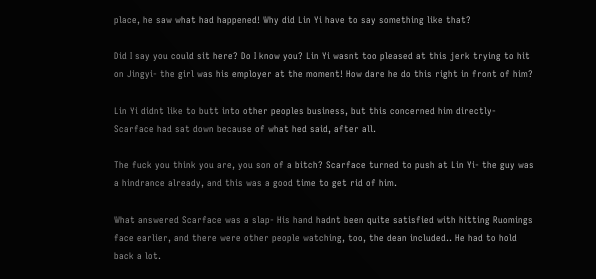place, he saw what had happened! Why did Lin Yi have to say something like that?

Did I say you could sit here? Do I know you? Lin Yi wasnt too pleased at this jerk trying to hit on Jingyi- the girl was his employer at the moment! How dare he do this right in front of him?

Lin Yi didnt like to butt into other peoples business, but this concerned him directly- Scarface had sat down because of what hed said, after all.

The fuck you think you are, you son of a bitch? Scarface turned to push at Lin Yi- the guy was a hindrance already, and this was a good time to get rid of him.

What answered Scarface was a slap- His hand hadnt been quite satisfied with hitting Ruomings face earlier, and there were other people watching, too, the dean included.. He had to hold back a lot.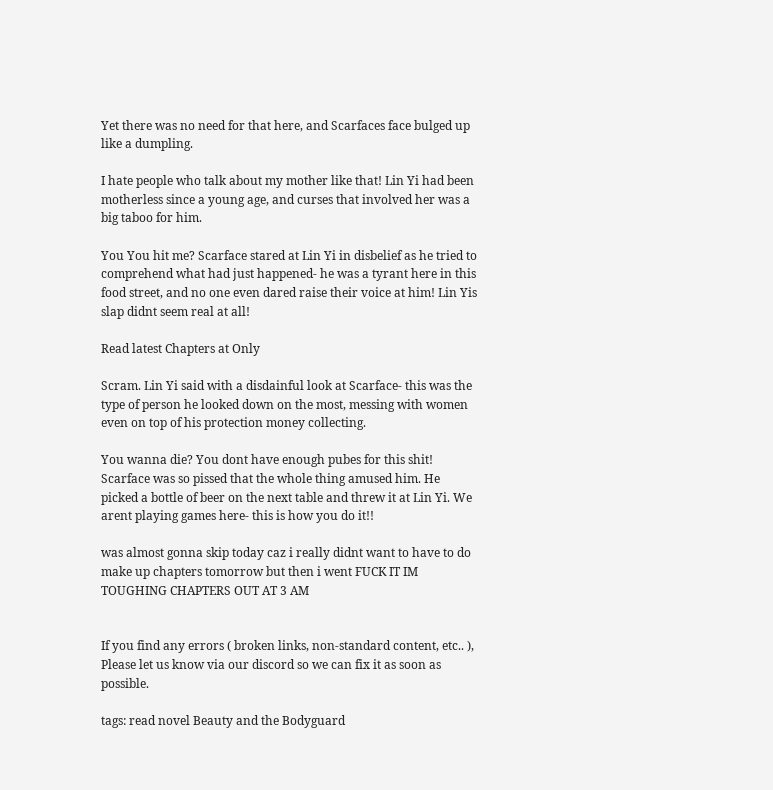Yet there was no need for that here, and Scarfaces face bulged up like a dumpling.

I hate people who talk about my mother like that! Lin Yi had been motherless since a young age, and curses that involved her was a big taboo for him.

You You hit me? Scarface stared at Lin Yi in disbelief as he tried to comprehend what had just happened- he was a tyrant here in this food street, and no one even dared raise their voice at him! Lin Yis slap didnt seem real at all!

Read latest Chapters at Only

Scram. Lin Yi said with a disdainful look at Scarface- this was the type of person he looked down on the most, messing with women even on top of his protection money collecting.

You wanna die? You dont have enough pubes for this shit! Scarface was so pissed that the whole thing amused him. He picked a bottle of beer on the next table and threw it at Lin Yi. We arent playing games here- this is how you do it!!

was almost gonna skip today caz i really didnt want to have to do make up chapters tomorrow but then i went FUCK IT IM TOUGHING CHAPTERS OUT AT 3 AM


If you find any errors ( broken links, non-standard content, etc.. ), Please let us know via our discord so we can fix it as soon as possible.

tags: read novel Beauty and the Bodyguard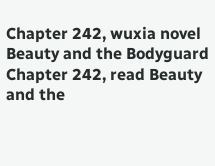Chapter 242, wuxia novel Beauty and the Bodyguard Chapter 242, read Beauty and the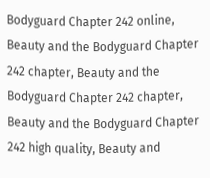Bodyguard Chapter 242 online, Beauty and the Bodyguard Chapter 242 chapter, Beauty and the Bodyguard Chapter 242 chapter, Beauty and the Bodyguard Chapter 242 high quality, Beauty and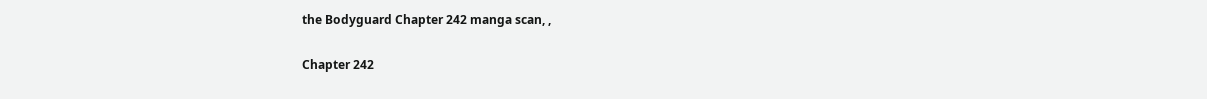the Bodyguard Chapter 242 manga scan, ,


Chapter 242